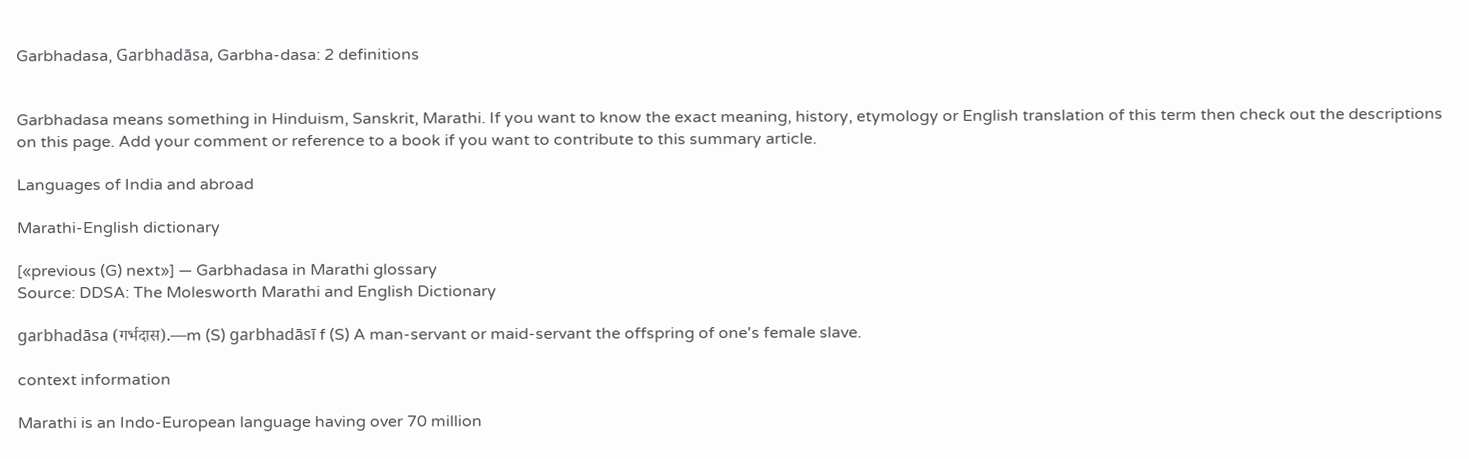Garbhadasa, Garbhadāsa, Garbha-dasa: 2 definitions


Garbhadasa means something in Hinduism, Sanskrit, Marathi. If you want to know the exact meaning, history, etymology or English translation of this term then check out the descriptions on this page. Add your comment or reference to a book if you want to contribute to this summary article.

Languages of India and abroad

Marathi-English dictionary

[«previous (G) next»] — Garbhadasa in Marathi glossary
Source: DDSA: The Molesworth Marathi and English Dictionary

garbhadāsa (गर्भदास).—m (S) garbhadāsī f (S) A man-servant or maid-servant the offspring of one's female slave.

context information

Marathi is an Indo-European language having over 70 million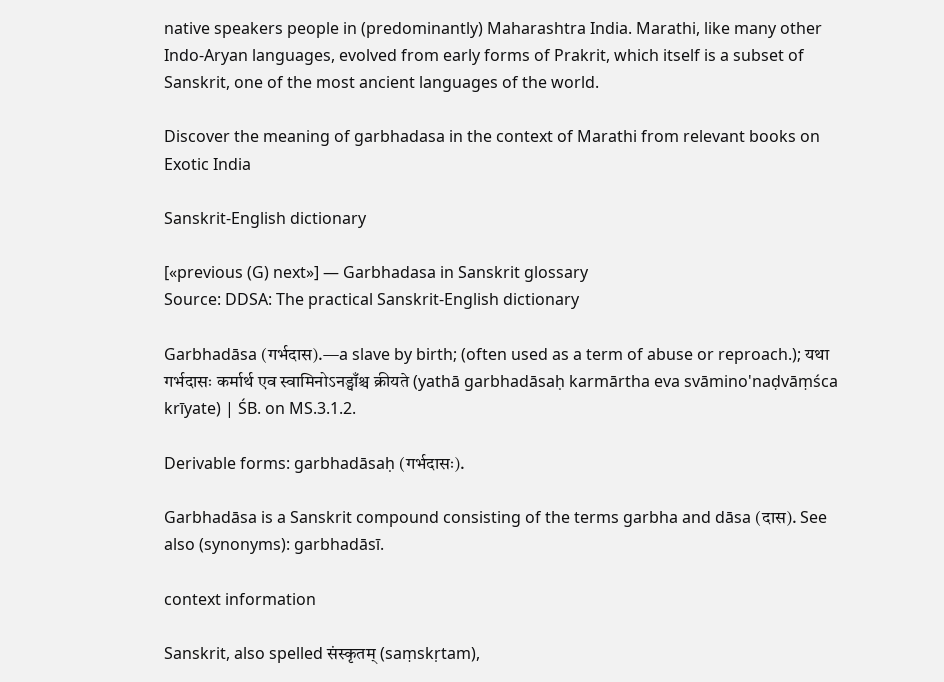native speakers people in (predominantly) Maharashtra India. Marathi, like many other Indo-Aryan languages, evolved from early forms of Prakrit, which itself is a subset of Sanskrit, one of the most ancient languages of the world.

Discover the meaning of garbhadasa in the context of Marathi from relevant books on Exotic India

Sanskrit-English dictionary

[«previous (G) next»] — Garbhadasa in Sanskrit glossary
Source: DDSA: The practical Sanskrit-English dictionary

Garbhadāsa (गर्भदास).—a slave by birth; (often used as a term of abuse or reproach.); यथा गर्भदासः कर्मार्थ एव स्वामिनोऽनड्वाँश्च क्रीयते (yathā garbhadāsaḥ karmārtha eva svāmino'naḍvāṃśca krīyate) | ŚB. on MS.3.1.2.

Derivable forms: garbhadāsaḥ (गर्भदासः).

Garbhadāsa is a Sanskrit compound consisting of the terms garbha and dāsa (दास). See also (synonyms): garbhadāsī.

context information

Sanskrit, also spelled संस्कृतम् (saṃskṛtam),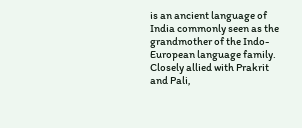is an ancient language of India commonly seen as the grandmother of the Indo-European language family. Closely allied with Prakrit and Pali,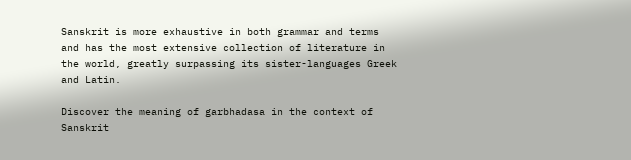Sanskrit is more exhaustive in both grammar and terms and has the most extensive collection of literature in the world, greatly surpassing its sister-languages Greek and Latin.

Discover the meaning of garbhadasa in the context of Sanskrit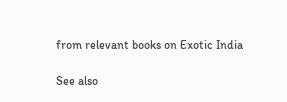from relevant books on Exotic India

See also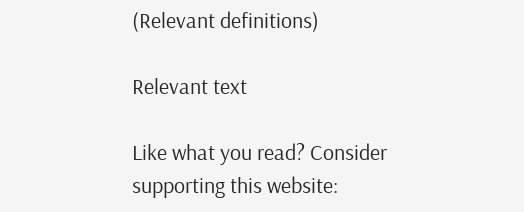(Relevant definitions)

Relevant text

Like what you read? Consider supporting this website: